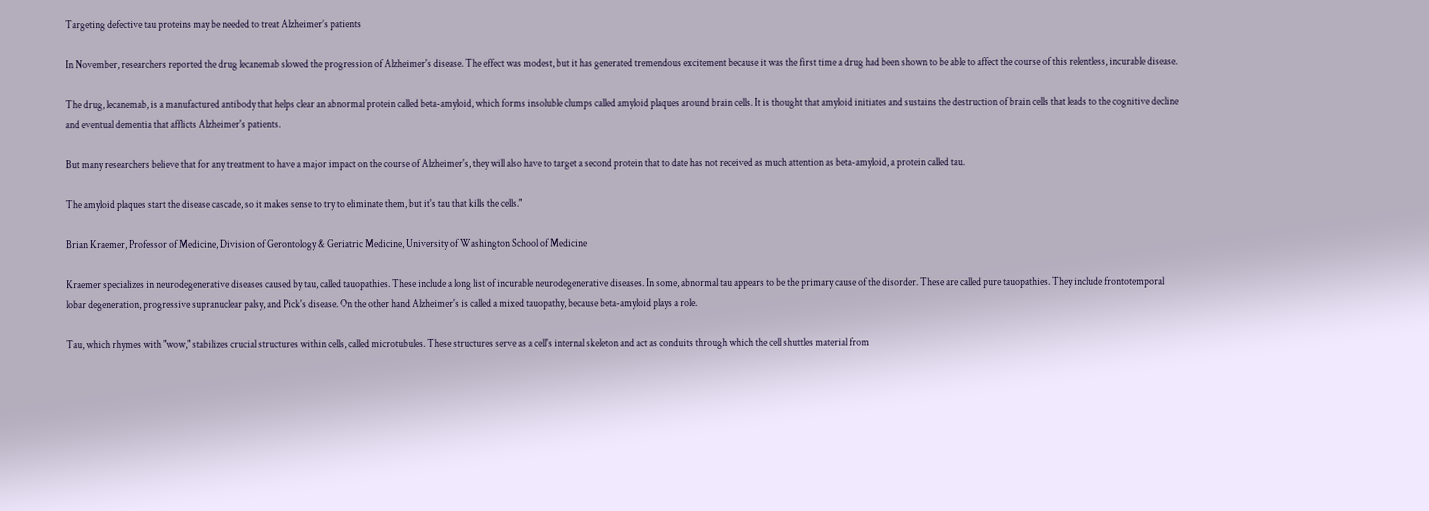Targeting defective tau proteins may be needed to treat Alzheimer’s patients

In November, researchers reported the drug lecanemab slowed the progression of Alzheimer's disease. The effect was modest, but it has generated tremendous excitement because it was the first time a drug had been shown to be able to affect the course of this relentless, incurable disease.

The drug, lecanemab, is a manufactured antibody that helps clear an abnormal protein called beta-amyloid, which forms insoluble clumps called amyloid plaques around brain cells. It is thought that amyloid initiates and sustains the destruction of brain cells that leads to the cognitive decline and eventual dementia that afflicts Alzheimer's patients.

But many researchers believe that for any treatment to have a major impact on the course of Alzheimer's, they will also have to target a second protein that to date has not received as much attention as beta-amyloid, a protein called tau.

The amyloid plaques start the disease cascade, so it makes sense to try to eliminate them, but it's tau that kills the cells."

Brian Kraemer, Professor of Medicine, Division of Gerontology & Geriatric Medicine, University of Washington School of Medicine

Kraemer specializes in neurodegenerative diseases caused by tau, called tauopathies. These include a long list of incurable neurodegenerative diseases. In some, abnormal tau appears to be the primary cause of the disorder. These are called pure tauopathies. They include frontotemporal lobar degeneration, progressive supranuclear palsy, and Pick's disease. On the other hand Alzheimer's is called a mixed tauopathy, because beta-amyloid plays a role.

Tau, which rhymes with "wow," stabilizes crucial structures within cells, called microtubules. These structures serve as a cell's internal skeleton and act as conduits through which the cell shuttles material from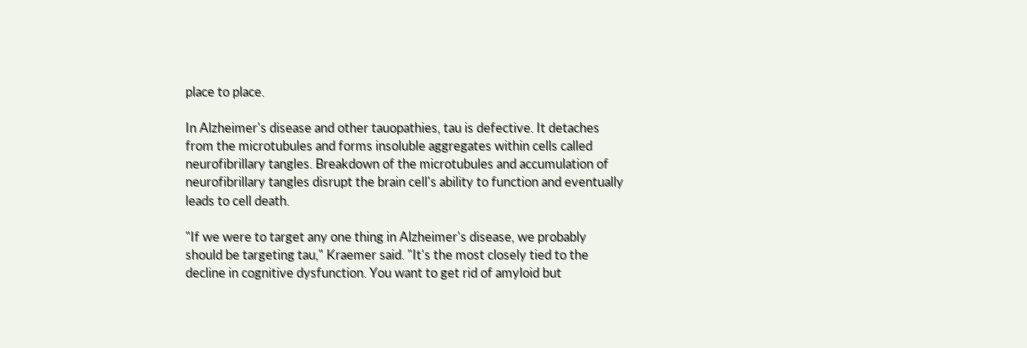place to place.

In Alzheimer's disease and other tauopathies, tau is defective. It detaches from the microtubules and forms insoluble aggregates within cells called neurofibrillary tangles. Breakdown of the microtubules and accumulation of neurofibrillary tangles disrupt the brain cell's ability to function and eventually leads to cell death.

"If we were to target any one thing in Alzheimer's disease, we probably should be targeting tau," Kraemer said. "It's the most closely tied to the decline in cognitive dysfunction. You want to get rid of amyloid but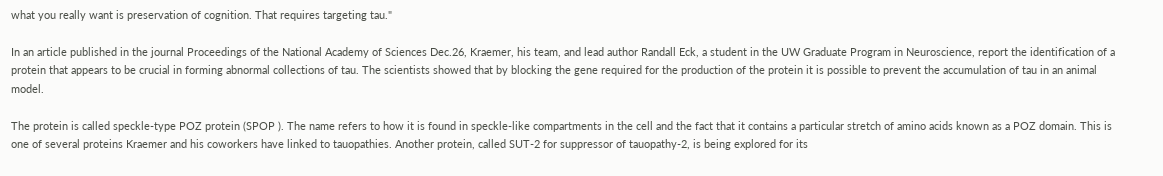what you really want is preservation of cognition. That requires targeting tau."

In an article published in the journal Proceedings of the National Academy of Sciences Dec.26, Kraemer, his team, and lead author Randall Eck, a student in the UW Graduate Program in Neuroscience, report the identification of a protein that appears to be crucial in forming abnormal collections of tau. The scientists showed that by blocking the gene required for the production of the protein it is possible to prevent the accumulation of tau in an animal model.

The protein is called speckle-type POZ protein (SPOP ). The name refers to how it is found in speckle-like compartments in the cell and the fact that it contains a particular stretch of amino acids known as a POZ domain. This is one of several proteins Kraemer and his coworkers have linked to tauopathies. Another protein, called SUT-2 for suppressor of tauopathy-2, is being explored for its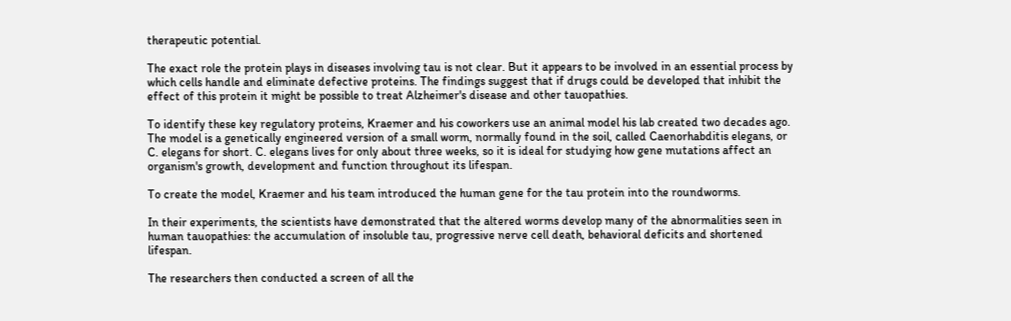therapeutic potential.

The exact role the protein plays in diseases involving tau is not clear. But it appears to be involved in an essential process by which cells handle and eliminate defective proteins. The findings suggest that if drugs could be developed that inhibit the effect of this protein it might be possible to treat Alzheimer's disease and other tauopathies.

To identify these key regulatory proteins, Kraemer and his coworkers use an animal model his lab created two decades ago. The model is a genetically engineered version of a small worm, normally found in the soil, called Caenorhabditis elegans, or C. elegans for short. C. elegans lives for only about three weeks, so it is ideal for studying how gene mutations affect an organism's growth, development and function throughout its lifespan.

To create the model, Kraemer and his team introduced the human gene for the tau protein into the roundworms.

In their experiments, the scientists have demonstrated that the altered worms develop many of the abnormalities seen in human tauopathies: the accumulation of insoluble tau, progressive nerve cell death, behavioral deficits and shortened lifespan.

The researchers then conducted a screen of all the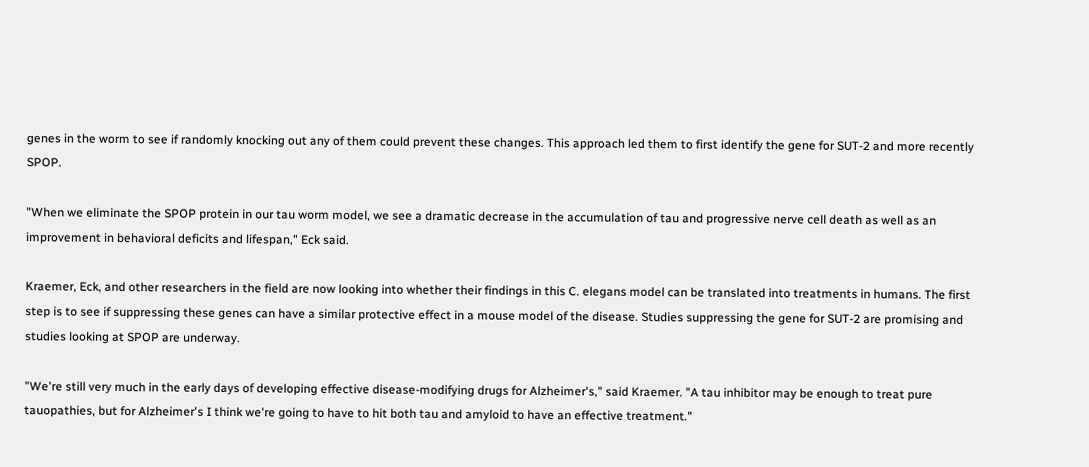genes in the worm to see if randomly knocking out any of them could prevent these changes. This approach led them to first identify the gene for SUT-2 and more recently SPOP.

"When we eliminate the SPOP protein in our tau worm model, we see a dramatic decrease in the accumulation of tau and progressive nerve cell death as well as an improvement in behavioral deficits and lifespan," Eck said.

Kraemer, Eck, and other researchers in the field are now looking into whether their findings in this C. elegans model can be translated into treatments in humans. The first step is to see if suppressing these genes can have a similar protective effect in a mouse model of the disease. Studies suppressing the gene for SUT-2 are promising and studies looking at SPOP are underway.

"We're still very much in the early days of developing effective disease-modifying drugs for Alzheimer's," said Kraemer. "A tau inhibitor may be enough to treat pure tauopathies, but for Alzheimer's I think we're going to have to hit both tau and amyloid to have an effective treatment."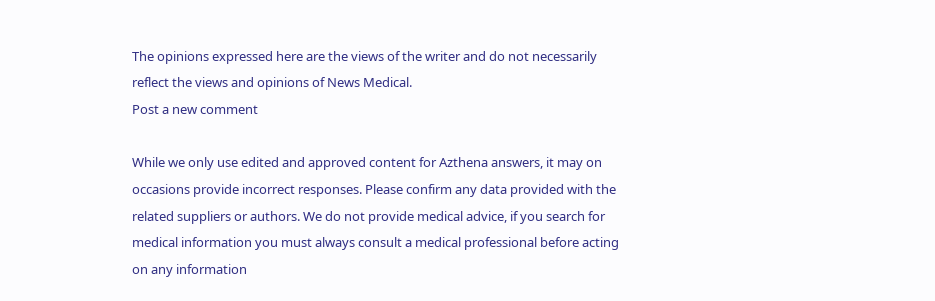The opinions expressed here are the views of the writer and do not necessarily reflect the views and opinions of News Medical.
Post a new comment

While we only use edited and approved content for Azthena answers, it may on occasions provide incorrect responses. Please confirm any data provided with the related suppliers or authors. We do not provide medical advice, if you search for medical information you must always consult a medical professional before acting on any information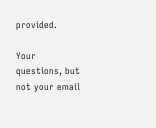provided.

Your questions, but not your email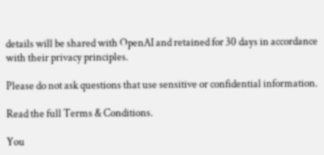details will be shared with OpenAI and retained for 30 days in accordance with their privacy principles.

Please do not ask questions that use sensitive or confidential information.

Read the full Terms & Conditions.

You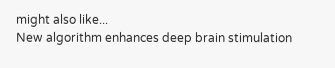might also like...
New algorithm enhances deep brain stimulation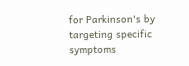for Parkinson's by targeting specific symptoms